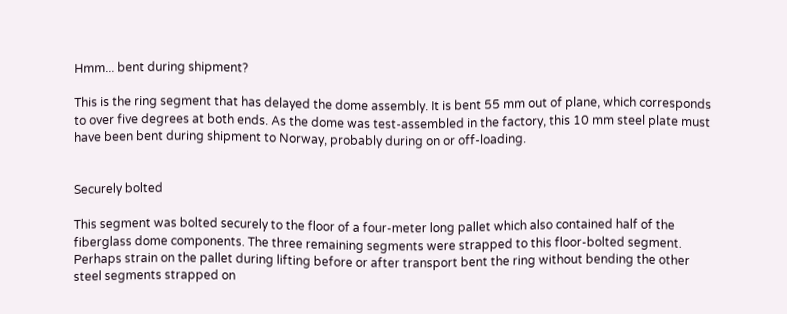Hmm... bent during shipment?

This is the ring segment that has delayed the dome assembly. It is bent 55 mm out of plane, which corresponds to over five degrees at both ends. As the dome was test-assembled in the factory, this 10 mm steel plate must have been bent during shipment to Norway, probably during on or off-loading.


Securely bolted

This segment was bolted securely to the floor of a four-meter long pallet which also contained half of the fiberglass dome components. The three remaining segments were strapped to this floor-bolted segment. Perhaps strain on the pallet during lifting before or after transport bent the ring without bending the other steel segments strapped on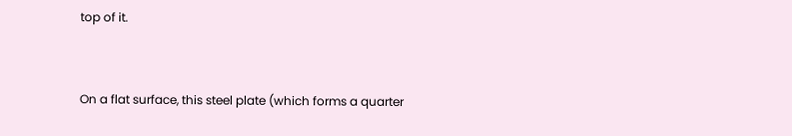top of it.


On a flat surface, this steel plate (which forms a quarter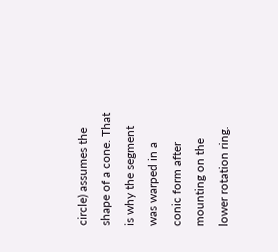circle) assumes the shape of a cone. That is why the segment was warped in a conic form after mounting on the lower rotation ring.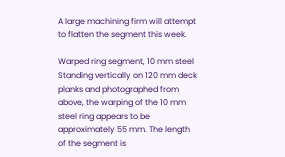A large machining firm will attempt to flatten the segment this week.

Warped ring segment, 10 mm steel
Standing vertically on 120 mm deck planks and photographed from above, the warping of the 10 mm steel ring appears to be approximately 55 mm. The length of the segment is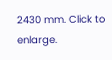2430 mm. Click to enlarge.